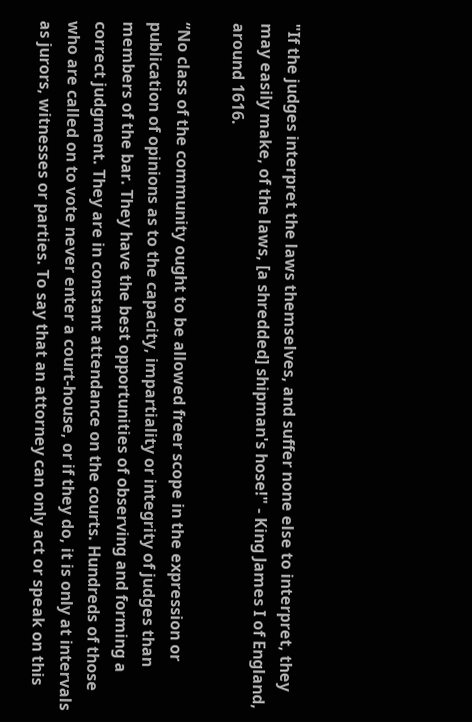"If the judges interpret the laws themselves, and suffer none else to interpret, they may easily make, of the laws, [a shredded] shipman's hose!" - King James I of England, around 1616.

“No class of the community ought to be allowed freer scope in the expression or publication of opinions as to the capacity, impartiality or integrity of judges than members of the bar. They have the best opportunities of observing and forming a correct judgment. They are in constant attendance on the courts. Hundreds of those who are called on to vote never enter a court-house, or if they do, it is only at intervals as jurors, witnesses or parties. To say that an attorney can only act or speak on this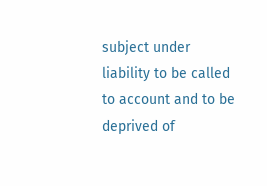subject under liability to be called to account and to be deprived of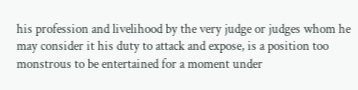his profession and livelihood by the very judge or judges whom he may consider it his duty to attack and expose, is a position too monstrous to be entertained for a moment under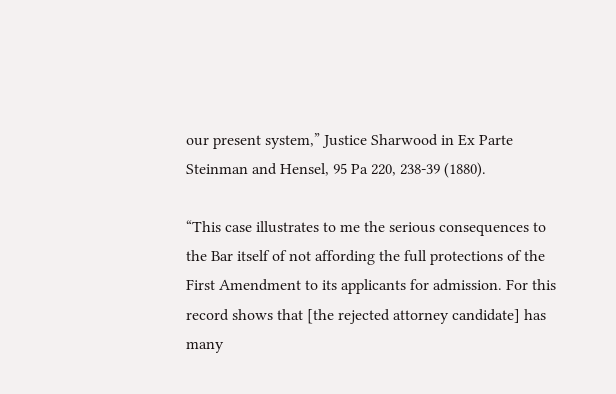our present system,” Justice Sharwood in Ex Parte Steinman and Hensel, 95 Pa 220, 238-39 (1880).

“This case illustrates to me the serious consequences to the Bar itself of not affording the full protections of the First Amendment to its applicants for admission. For this record shows that [the rejected attorney candidate] has many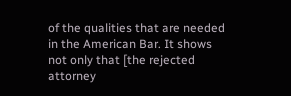of the qualities that are needed in the American Bar. It shows not only that [the rejected attorney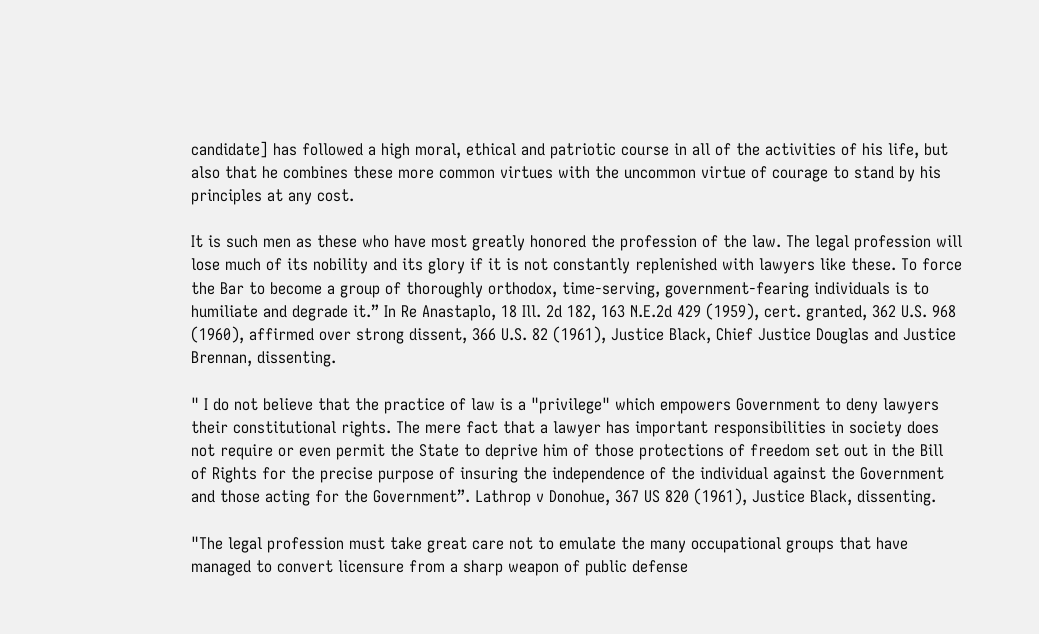candidate] has followed a high moral, ethical and patriotic course in all of the activities of his life, but also that he combines these more common virtues with the uncommon virtue of courage to stand by his principles at any cost.

It is such men as these who have most greatly honored the profession of the law. The legal profession will lose much of its nobility and its glory if it is not constantly replenished with lawyers like these. To force the Bar to become a group of thoroughly orthodox, time-serving, government-fearing individuals is to humiliate and degrade it.” In Re Anastaplo, 18 Ill. 2d 182, 163 N.E.2d 429 (1959), cert. granted, 362 U.S. 968 (1960), affirmed over strong dissent, 366 U.S. 82 (1961), Justice Black, Chief Justice Douglas and Justice Brennan, dissenting.

" I do not believe that the practice of law is a "privilege" which empowers Government to deny lawyers their constitutional rights. The mere fact that a lawyer has important responsibilities in society does not require or even permit the State to deprive him of those protections of freedom set out in the Bill of Rights for the precise purpose of insuring the independence of the individual against the Government and those acting for the Government”. Lathrop v Donohue, 367 US 820 (1961), Justice Black, dissenting.

"The legal profession must take great care not to emulate the many occupational groups that have managed to convert licensure from a sharp weapon of public defense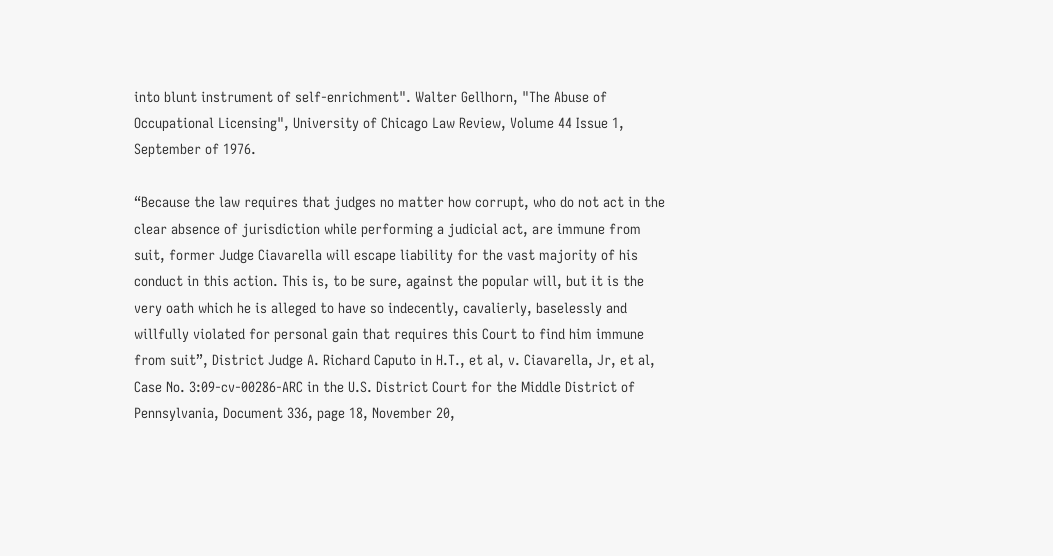into blunt instrument of self-enrichment". Walter Gellhorn, "The Abuse of Occupational Licensing", University of Chicago Law Review, Volume 44 Issue 1, September of 1976.

“Because the law requires that judges no matter how corrupt, who do not act in the clear absence of jurisdiction while performing a judicial act, are immune from suit, former Judge Ciavarella will escape liability for the vast majority of his conduct in this action. This is, to be sure, against the popular will, but it is the very oath which he is alleged to have so indecently, cavalierly, baselessly and willfully violated for personal gain that requires this Court to find him immune from suit”, District Judge A. Richard Caputo in H.T., et al, v. Ciavarella, Jr, et al, Case No. 3:09-cv-00286-ARC in the U.S. District Court for the Middle District of Pennsylvania, Document 336, page 18, November 20,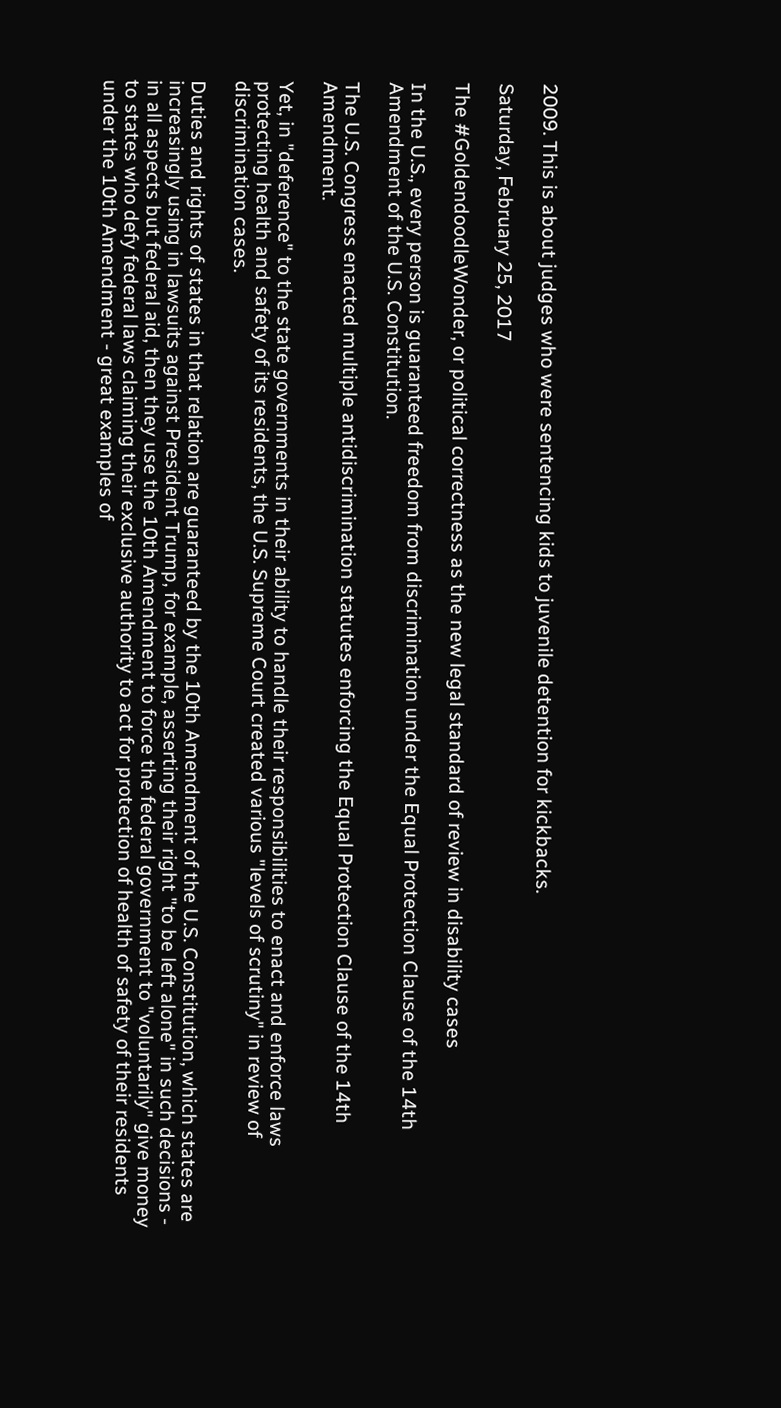2009. This is about judges who were sentencing kids to juvenile detention for kickbacks.

Saturday, February 25, 2017

The #GoldendoodleWonder, or political correctness as the new legal standard of review in disability cases

In the U.S., every person is guaranteed freedom from discrimination under the Equal Protection Clause of the 14th Amendment of the U.S. Constitution.

The U.S. Congress enacted multiple antidiscrimination statutes enforcing the Equal Protection Clause of the 14th Amendment.

Yet, in "deference" to the state governments in their ability to handle their responsibilities to enact and enforce laws protecting health and safety of its residents, the U.S. Supreme Court created various "levels of scrutiny" in review of discrimination cases.

Duties and rights of states in that relation are guaranteed by the 10th Amendment of the U.S. Constitution, which states are increasingly using in lawsuits against President Trump, for example, asserting their right "to be left alone" in such decisions - in all aspects but federal aid, then they use the 10th Amendment to force the federal government to "voluntarily" give money to states who defy federal laws claiming their exclusive authority to act for protection of health of safety of their residents under the 10th Amendment - great examples of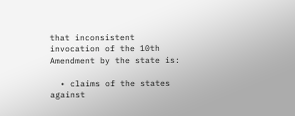that inconsistent invocation of the 10th Amendment by the state is:

  • claims of the states against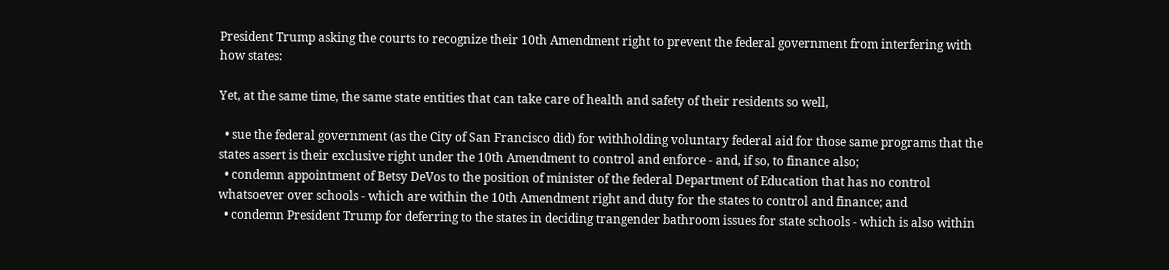President Trump asking the courts to recognize their 10th Amendment right to prevent the federal government from interfering with how states:

Yet, at the same time, the same state entities that can take care of health and safety of their residents so well,

  • sue the federal government (as the City of San Francisco did) for withholding voluntary federal aid for those same programs that the states assert is their exclusive right under the 10th Amendment to control and enforce - and, if so, to finance also;
  • condemn appointment of Betsy DeVos to the position of minister of the federal Department of Education that has no control whatsoever over schools - which are within the 10th Amendment right and duty for the states to control and finance; and
  • condemn President Trump for deferring to the states in deciding trangender bathroom issues for state schools - which is also within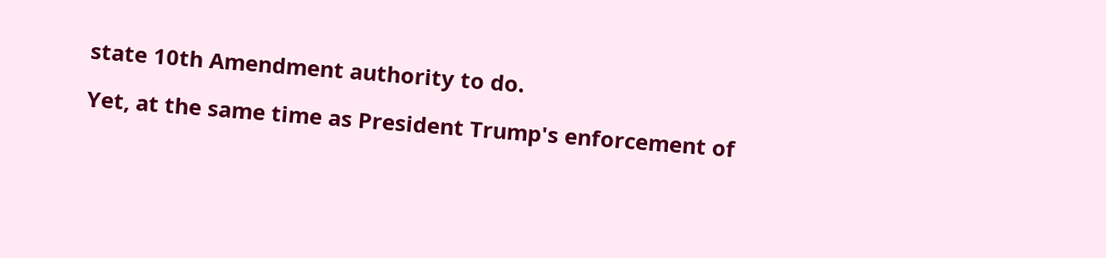state 10th Amendment authority to do.

Yet, at the same time as President Trump's enforcement of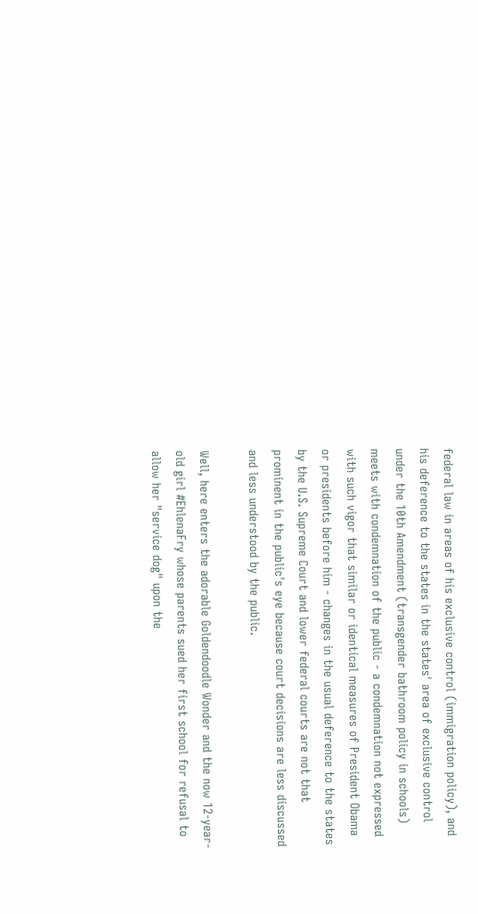federal law in areas of his exclusive control (immigration policy), and his deference to the states in the states' area of exclusive control under the 10th Amendment (transgender bathroom policy in schools) meets with condemnation of the public - a condemnation not expressed with such vigor that similar or identical measures of President Obama or presidents before him - changes in the usual deference to the states by the U.S. Supreme Court and lower federal courts are not that prominent in the public's eye because court decisions are less discussed and less understood by the public.

Well, here enters the adorable Goldendoodle Wonder and the now 12-year-old girl #EhlenaFry whose parents sued her first school for refusal to allow her "service dog" upon the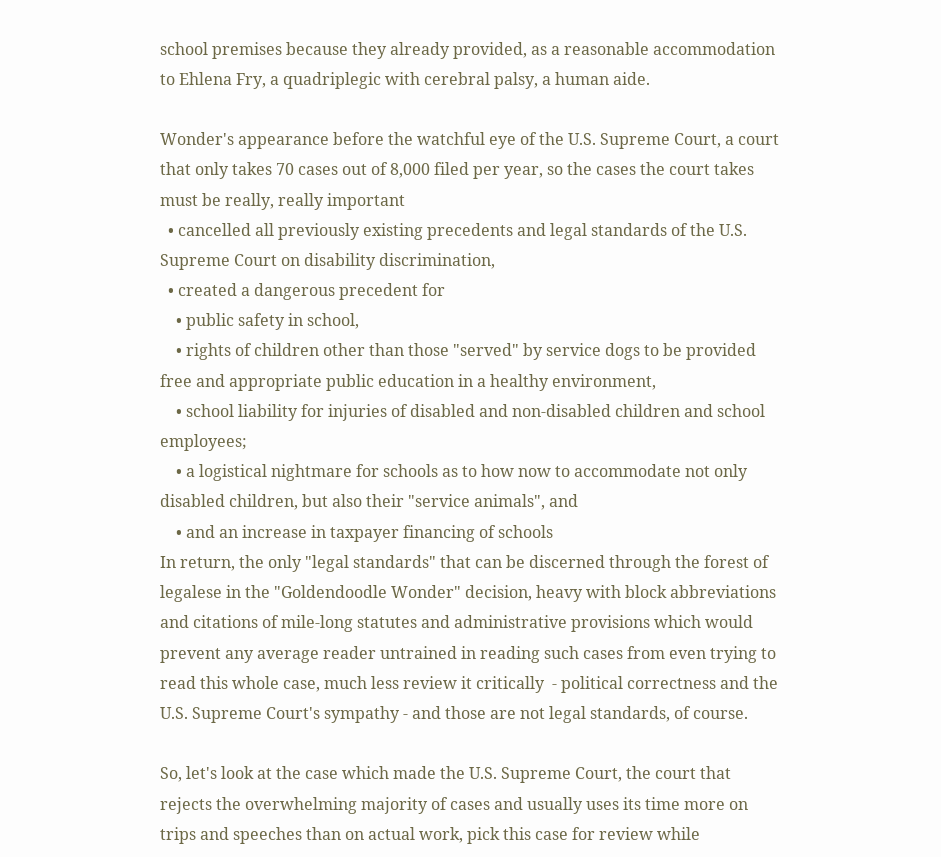school premises because they already provided, as a reasonable accommodation to Ehlena Fry, a quadriplegic with cerebral palsy, a human aide.

Wonder's appearance before the watchful eye of the U.S. Supreme Court, a court that only takes 70 cases out of 8,000 filed per year, so the cases the court takes must be really, really important
  • cancelled all previously existing precedents and legal standards of the U.S. Supreme Court on disability discrimination,
  • created a dangerous precedent for
    • public safety in school,
    • rights of children other than those "served" by service dogs to be provided free and appropriate public education in a healthy environment,
    • school liability for injuries of disabled and non-disabled children and school employees;
    • a logistical nightmare for schools as to how now to accommodate not only disabled children, but also their "service animals", and
    • and an increase in taxpayer financing of schools
In return, the only "legal standards" that can be discerned through the forest of legalese in the "Goldendoodle Wonder" decision, heavy with block abbreviations and citations of mile-long statutes and administrative provisions which would prevent any average reader untrained in reading such cases from even trying to read this whole case, much less review it critically  - political correctness and the U.S. Supreme Court's sympathy - and those are not legal standards, of course.

So, let's look at the case which made the U.S. Supreme Court, the court that rejects the overwhelming majority of cases and usually uses its time more on trips and speeches than on actual work, pick this case for review while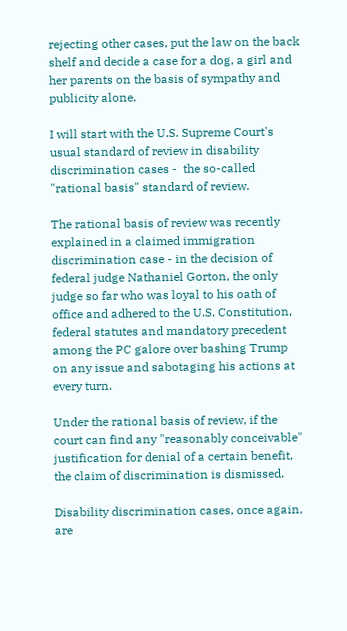rejecting other cases, put the law on the back shelf and decide a case for a dog, a girl and her parents on the basis of sympathy and publicity alone.

I will start with the U.S. Supreme Court's usual standard of review in disability discrimination cases -  the so-called "rational basis" standard of review.

The rational basis of review was recently explained in a claimed immigration discrimination case - in the decision of federal judge Nathaniel Gorton, the only judge so far who was loyal to his oath of office and adhered to the U.S. Constitution, federal statutes and mandatory precedent among the PC galore over bashing Trump on any issue and sabotaging his actions at every turn.

Under the rational basis of review, if the court can find any "reasonably conceivable" justification for denial of a certain benefit, the claim of discrimination is dismissed.

Disability discrimination cases, once again, are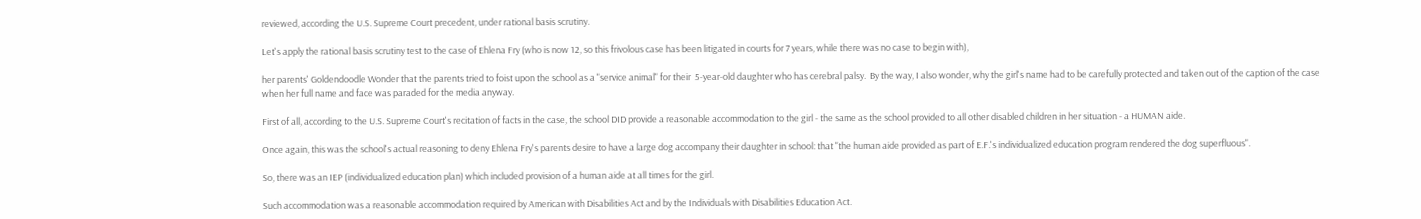reviewed, according the U.S. Supreme Court precedent, under rational basis scrutiny.

Let's apply the rational basis scrutiny test to the case of Ehlena Fry (who is now 12, so this frivolous case has been litigated in courts for 7 years, while there was no case to begin with),

her parents' Goldendoodle Wonder that the parents tried to foist upon the school as a "service animal" for their  5-year-old daughter who has cerebral palsy.  By the way, I also wonder, why the girl's name had to be carefully protected and taken out of the caption of the case when her full name and face was paraded for the media anyway.

First of all, according to the U.S. Supreme Court's recitation of facts in the case, the school DID provide a reasonable accommodation to the girl - the same as the school provided to all other disabled children in her situation - a HUMAN aide.

Once again, this was the school's actual reasoning to deny Ehlena Fry's parents desire to have a large dog accompany their daughter in school: that "the human aide provided as part of E.F.'s individualized education program rendered the dog superfluous".

So, there was an IEP (individualized education plan) which included provision of a human aide at all times for the girl.

Such accommodation was a reasonable accommodation required by American with Disabilities Act and by the Individuals with Disabilities Education Act.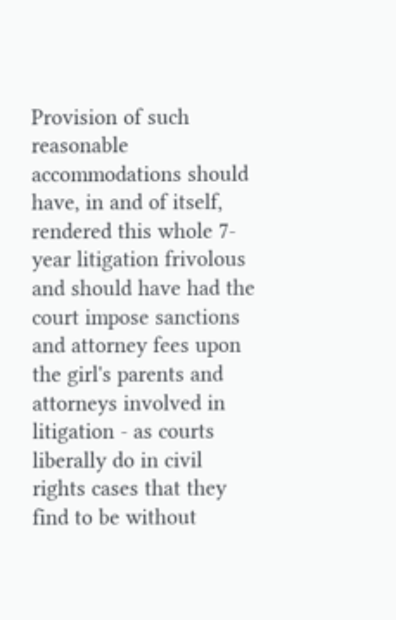Provision of such reasonable accommodations should have, in and of itself, rendered this whole 7-year litigation frivolous and should have had the court impose sanctions and attorney fees upon the girl's parents and attorneys involved in litigation - as courts liberally do in civil rights cases that they find to be without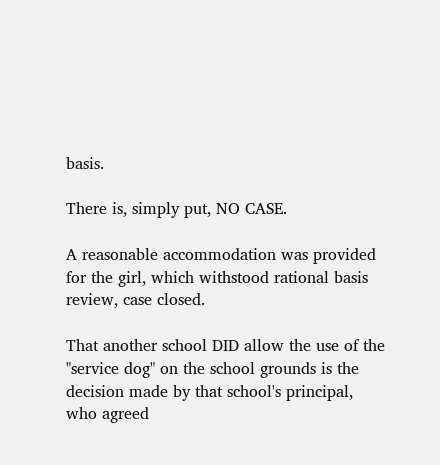basis.

There is, simply put, NO CASE.

A reasonable accommodation was provided for the girl, which withstood rational basis review, case closed.

That another school DID allow the use of the "service dog" on the school grounds is the decision made by that school's principal, who agreed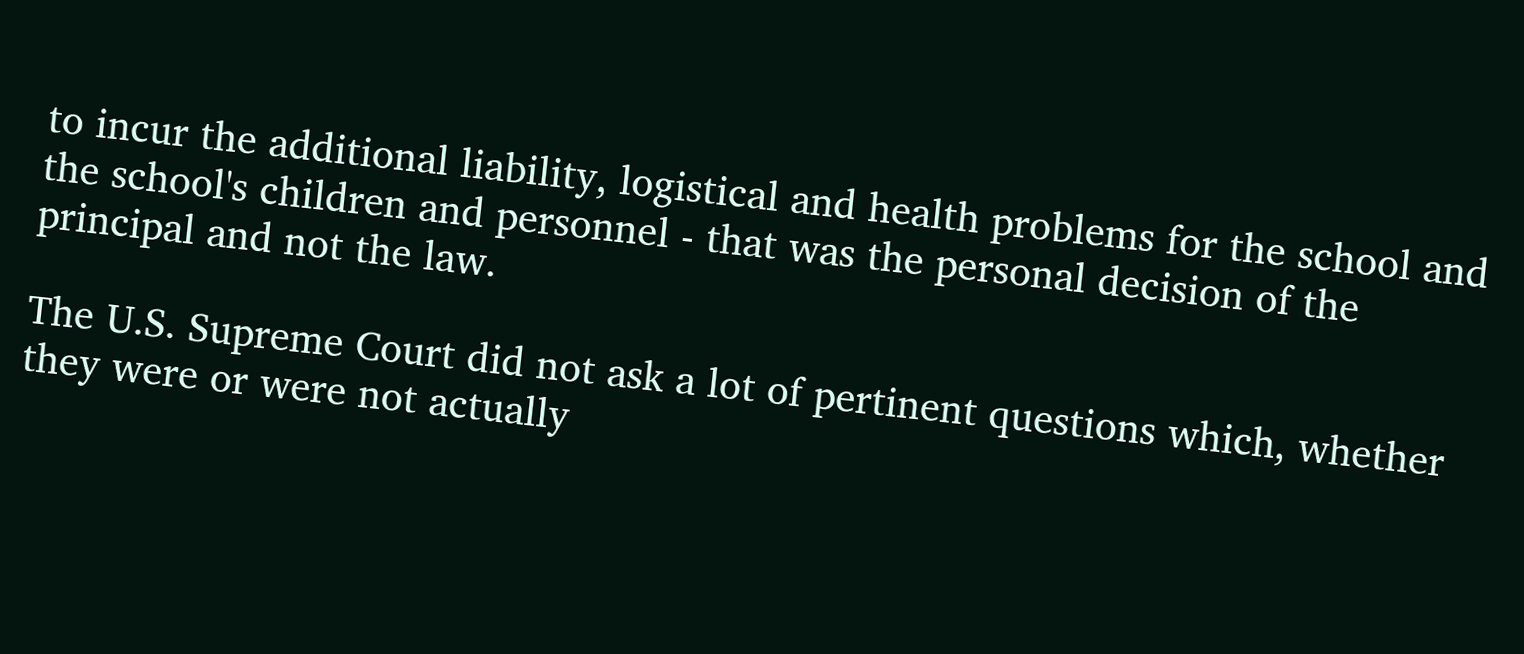to incur the additional liability, logistical and health problems for the school and the school's children and personnel - that was the personal decision of the principal and not the law.

The U.S. Supreme Court did not ask a lot of pertinent questions which, whether they were or were not actually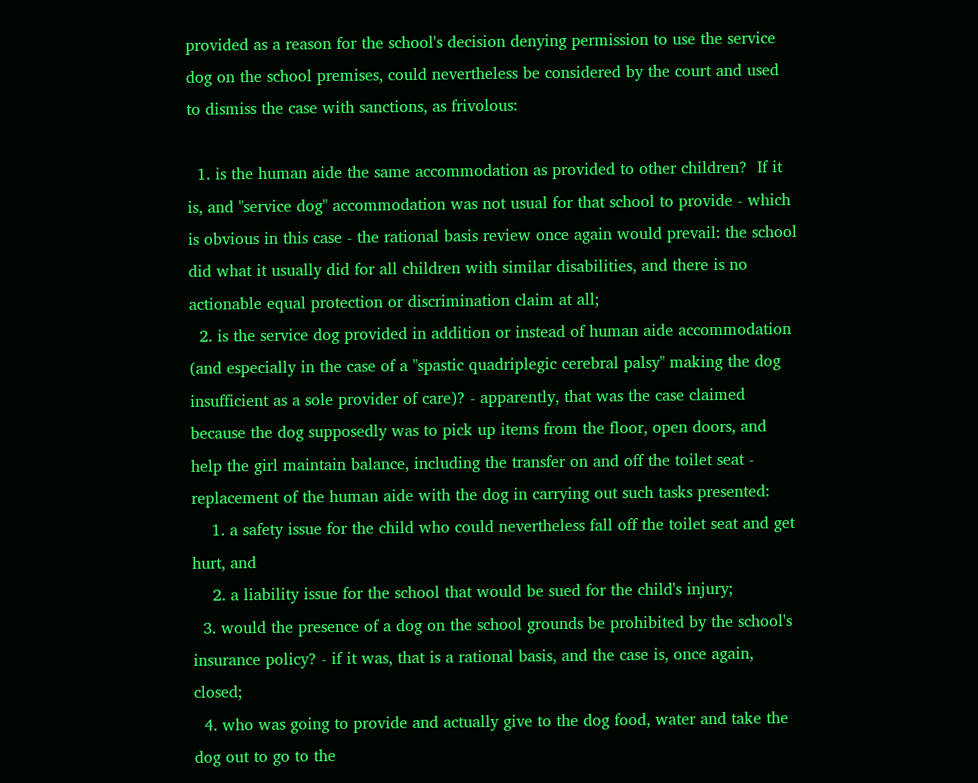provided as a reason for the school's decision denying permission to use the service dog on the school premises, could nevertheless be considered by the court and used to dismiss the case with sanctions, as frivolous:

  1. is the human aide the same accommodation as provided to other children?  If it is, and "service dog" accommodation was not usual for that school to provide - which is obvious in this case - the rational basis review once again would prevail: the school did what it usually did for all children with similar disabilities, and there is no actionable equal protection or discrimination claim at all;
  2. is the service dog provided in addition or instead of human aide accommodation (and especially in the case of a "spastic quadriplegic cerebral palsy" making the dog insufficient as a sole provider of care)? - apparently, that was the case claimed because the dog supposedly was to pick up items from the floor, open doors, and help the girl maintain balance, including the transfer on and off the toilet seat - replacement of the human aide with the dog in carrying out such tasks presented:
    1. a safety issue for the child who could nevertheless fall off the toilet seat and get hurt, and
    2. a liability issue for the school that would be sued for the child's injury;
  3. would the presence of a dog on the school grounds be prohibited by the school's insurance policy? - if it was, that is a rational basis, and the case is, once again, closed;
  4. who was going to provide and actually give to the dog food, water and take the dog out to go to the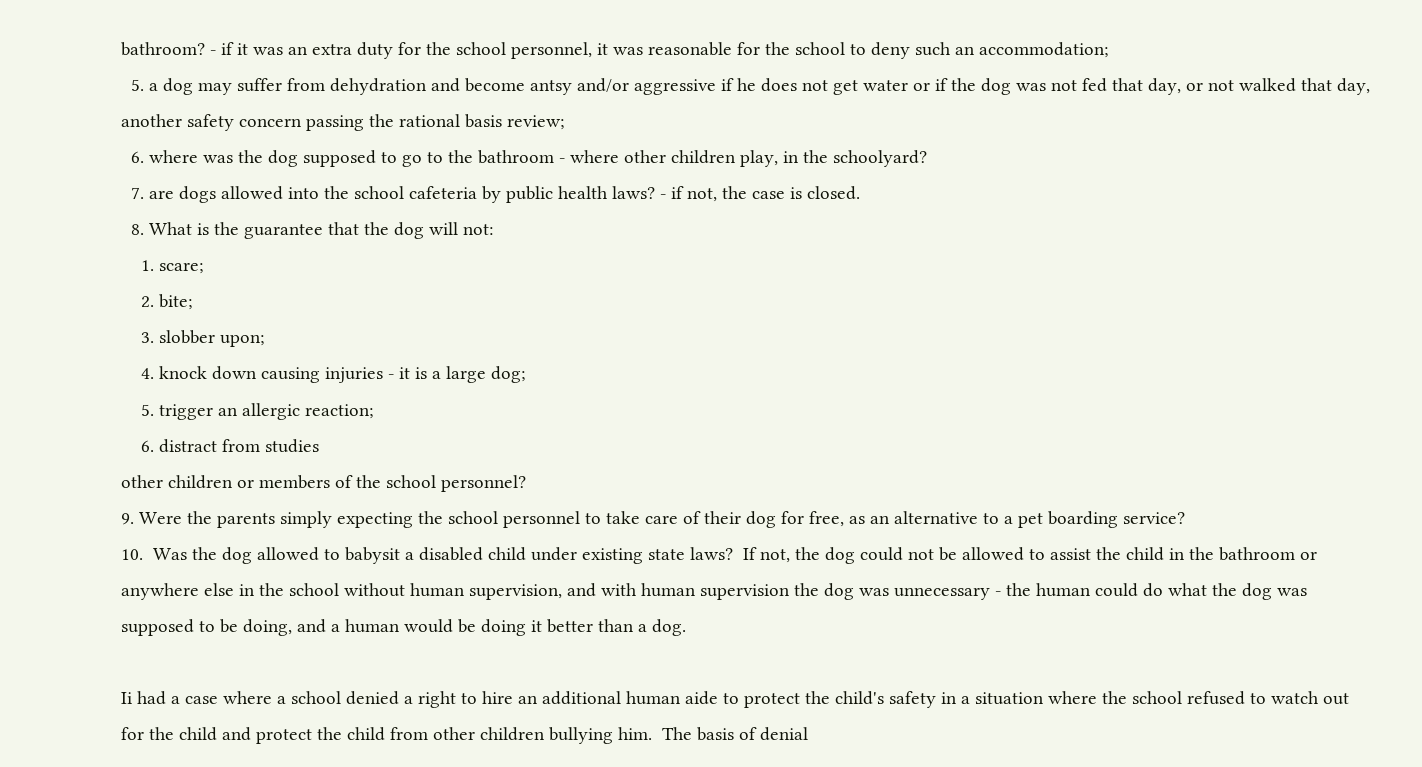bathroom? - if it was an extra duty for the school personnel, it was reasonable for the school to deny such an accommodation;
  5. a dog may suffer from dehydration and become antsy and/or aggressive if he does not get water or if the dog was not fed that day, or not walked that day, another safety concern passing the rational basis review;
  6. where was the dog supposed to go to the bathroom - where other children play, in the schoolyard?
  7. are dogs allowed into the school cafeteria by public health laws? - if not, the case is closed.
  8. What is the guarantee that the dog will not:
    1. scare;
    2. bite;
    3. slobber upon;
    4. knock down causing injuries - it is a large dog;
    5. trigger an allergic reaction;
    6. distract from studies
other children or members of the school personnel?
9. Were the parents simply expecting the school personnel to take care of their dog for free, as an alternative to a pet boarding service?
10.  Was the dog allowed to babysit a disabled child under existing state laws?  If not, the dog could not be allowed to assist the child in the bathroom or anywhere else in the school without human supervision, and with human supervision the dog was unnecessary - the human could do what the dog was supposed to be doing, and a human would be doing it better than a dog.

Ii had a case where a school denied a right to hire an additional human aide to protect the child's safety in a situation where the school refused to watch out for the child and protect the child from other children bullying him.  The basis of denial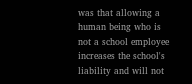was that allowing a human being who is not a school employee increases the school's liability and will not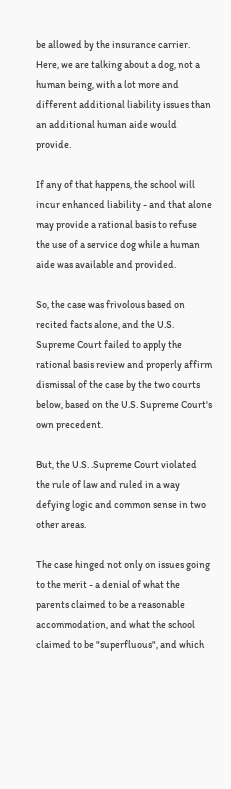be allowed by the insurance carrier.  Here, we are talking about a dog, not a human being, with a lot more and  different additional liability issues than an additional human aide would provide.

If any of that happens, the school will incur enhanced liability - and that alone may provide a rational basis to refuse the use of a service dog while a human aide was available and provided.

So, the case was frivolous based on recited facts alone, and the U.S. Supreme Court failed to apply the rational basis review and properly affirm dismissal of the case by the two courts below, based on the U.S. Supreme Court's own precedent.

But, the U.S. .Supreme Court violated the rule of law and ruled in a way defying logic and common sense in two other areas.

The case hinged not only on issues going to the merit - a denial of what the parents claimed to be a reasonable accommodation, and what the school claimed to be "superfluous", and which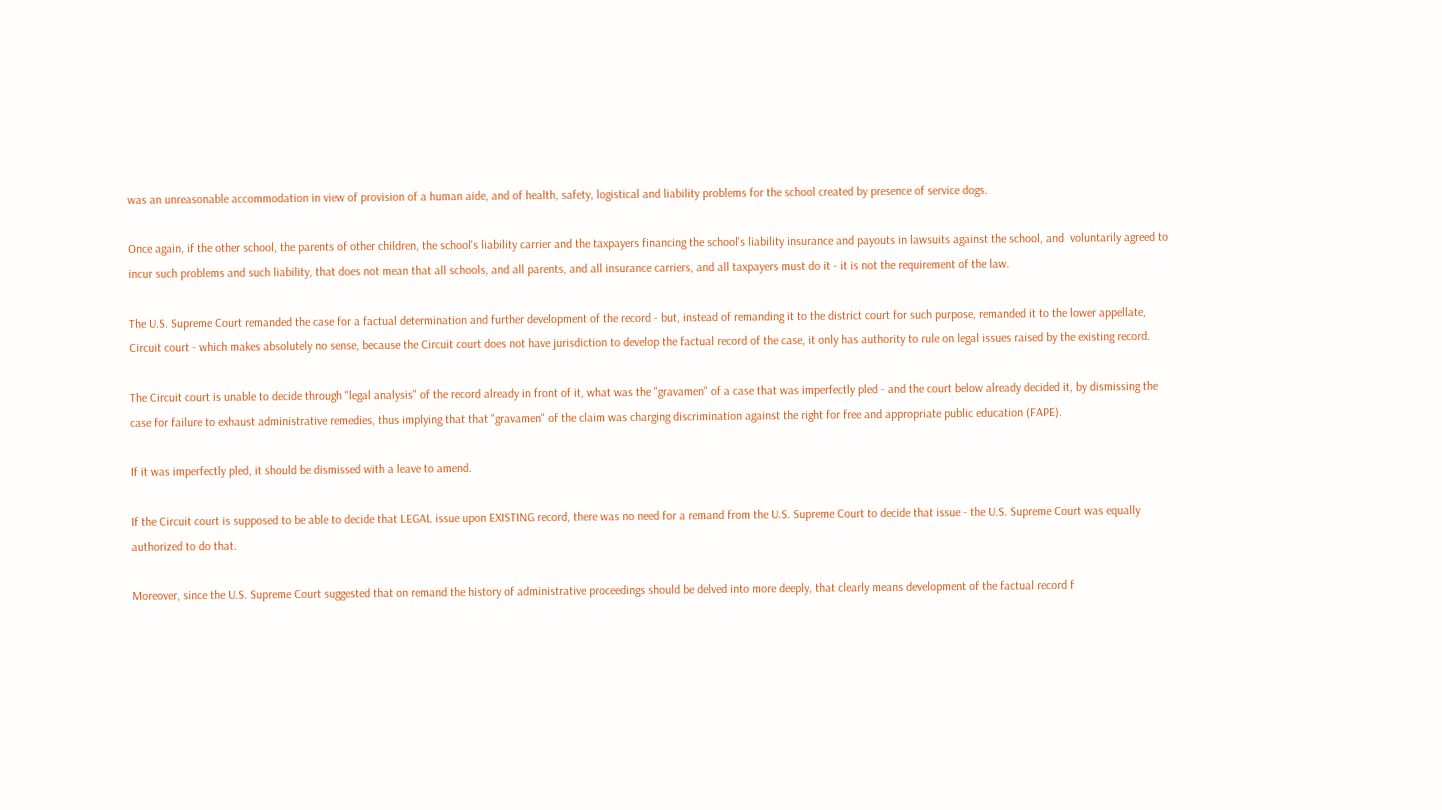was an unreasonable accommodation in view of provision of a human aide, and of health, safety, logistical and liability problems for the school created by presence of service dogs.

Once again, if the other school, the parents of other children, the school's liability carrier and the taxpayers financing the school's liability insurance and payouts in lawsuits against the school, and  voluntarily agreed to incur such problems and such liability, that does not mean that all schools, and all parents, and all insurance carriers, and all taxpayers must do it - it is not the requirement of the law.

The U.S. Supreme Court remanded the case for a factual determination and further development of the record - but, instead of remanding it to the district court for such purpose, remanded it to the lower appellate, Circuit court - which makes absolutely no sense, because the Circuit court does not have jurisdiction to develop the factual record of the case, it only has authority to rule on legal issues raised by the existing record.

The Circuit court is unable to decide through "legal analysis" of the record already in front of it, what was the "gravamen" of a case that was imperfectly pled - and the court below already decided it, by dismissing the case for failure to exhaust administrative remedies, thus implying that that "gravamen" of the claim was charging discrimination against the right for free and appropriate public education (FAPE).

If it was imperfectly pled, it should be dismissed with a leave to amend.

If the Circuit court is supposed to be able to decide that LEGAL issue upon EXISTING record, there was no need for a remand from the U.S. Supreme Court to decide that issue - the U.S. Supreme Court was equally authorized to do that.

Moreover, since the U.S. Supreme Court suggested that on remand the history of administrative proceedings should be delved into more deeply, that clearly means development of the factual record f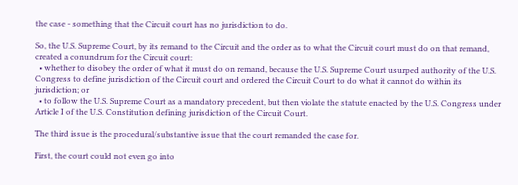the case - something that the Circuit court has no jurisdiction to do.

So, the U.S. Supreme Court, by its remand to the Circuit and the order as to what the Circuit court must do on that remand, created a conundrum for the Circuit court:
  • whether to disobey the order of what it must do on remand, because the U.S. Supreme Court usurped authority of the U.S. Congress to define jurisdiction of the Circuit court and ordered the Circuit Court to do what it cannot do within its jurisdiction; or
  • to follow the U.S. Supreme Court as a mandatory precedent, but then violate the statute enacted by the U.S. Congress under Article I of the U.S. Constitution defining jurisdiction of the Circuit Court.

The third issue is the procedural/substantive issue that the court remanded the case for.

First, the court could not even go into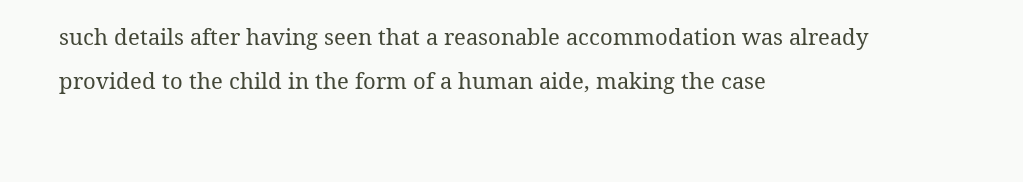such details after having seen that a reasonable accommodation was already provided to the child in the form of a human aide, making the case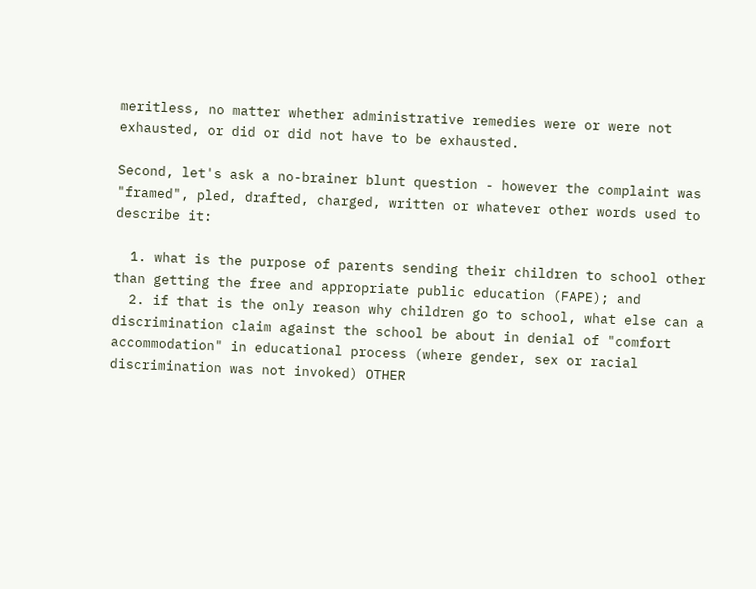meritless, no matter whether administrative remedies were or were not exhausted, or did or did not have to be exhausted.

Second, let's ask a no-brainer blunt question - however the complaint was "framed", pled, drafted, charged, written or whatever other words used to describe it:

  1. what is the purpose of parents sending their children to school other than getting the free and appropriate public education (FAPE); and
  2. if that is the only reason why children go to school, what else can a discrimination claim against the school be about in denial of "comfort accommodation" in educational process (where gender, sex or racial discrimination was not invoked) OTHER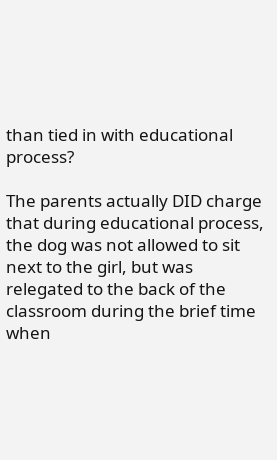than tied in with educational process?

The parents actually DID charge that during educational process, the dog was not allowed to sit next to the girl, but was relegated to the back of the classroom during the brief time when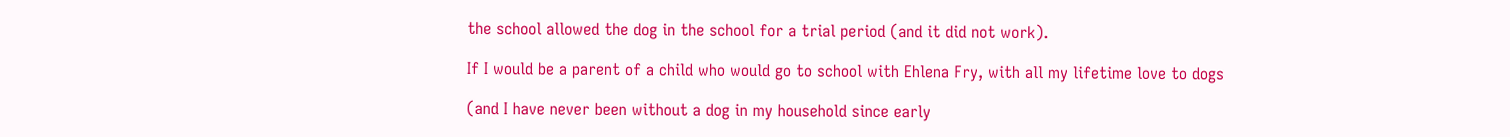the school allowed the dog in the school for a trial period (and it did not work).

If I would be a parent of a child who would go to school with Ehlena Fry, with all my lifetime love to dogs

(and I have never been without a dog in my household since early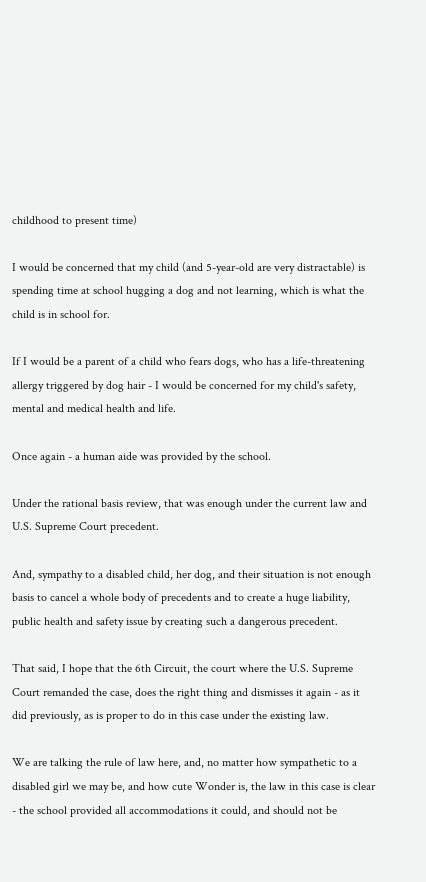childhood to present time)

I would be concerned that my child (and 5-year-old are very distractable) is spending time at school hugging a dog and not learning, which is what the child is in school for.

If I would be a parent of a child who fears dogs, who has a life-threatening allergy triggered by dog hair - I would be concerned for my child's safety, mental and medical health and life.

Once again - a human aide was provided by the school.

Under the rational basis review, that was enough under the current law and U.S. Supreme Court precedent.

And, sympathy to a disabled child, her dog, and their situation is not enough basis to cancel a whole body of precedents and to create a huge liability, public health and safety issue by creating such a dangerous precedent.

That said, I hope that the 6th Circuit, the court where the U.S. Supreme Court remanded the case, does the right thing and dismisses it again - as it did previously, as is proper to do in this case under the existing law.

We are talking the rule of law here, and, no matter how sympathetic to a disabled girl we may be, and how cute Wonder is, the law in this case is clear - the school provided all accommodations it could, and should not be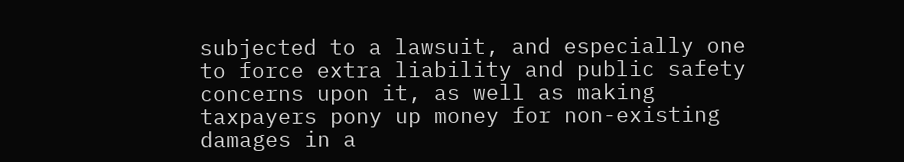subjected to a lawsuit, and especially one to force extra liability and public safety concerns upon it, as well as making taxpayers pony up money for non-existing damages in a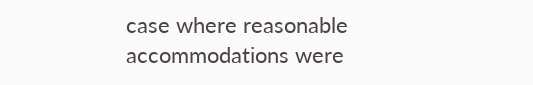case where reasonable accommodations were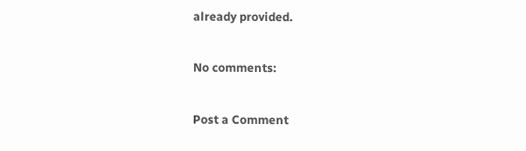already provided.

No comments:

Post a Comment